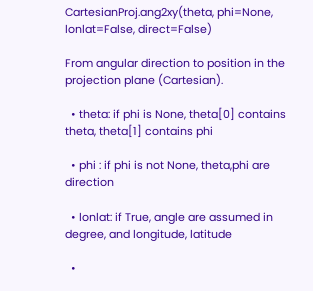CartesianProj.ang2xy(theta, phi=None, lonlat=False, direct=False)

From angular direction to position in the projection plane (Cartesian).

  • theta: if phi is None, theta[0] contains theta, theta[1] contains phi

  • phi : if phi is not None, theta,phi are direction

  • lonlat: if True, angle are assumed in degree, and longitude, latitude

  •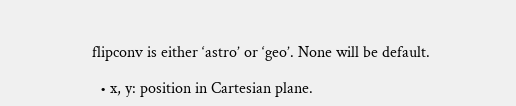flipconv is either ‘astro’ or ‘geo’. None will be default.

  • x, y: position in Cartesian plane.